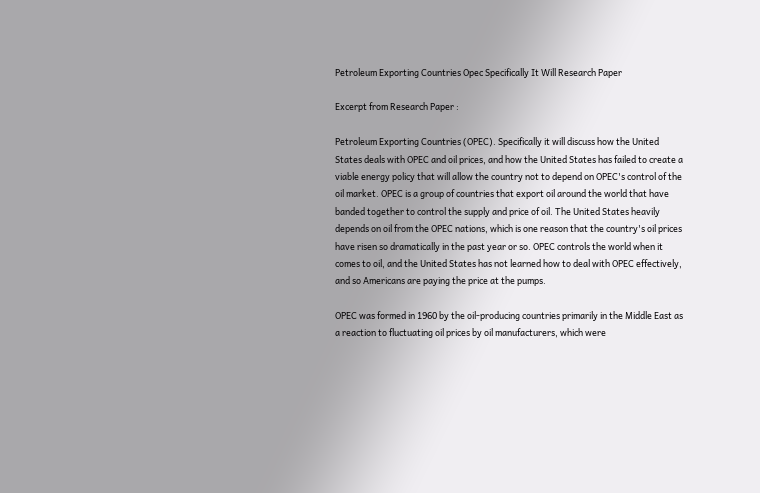Petroleum Exporting Countries Opec Specifically It Will Research Paper

Excerpt from Research Paper :

Petroleum Exporting Countries (OPEC). Specifically it will discuss how the United States deals with OPEC and oil prices, and how the United States has failed to create a viable energy policy that will allow the country not to depend on OPEC's control of the oil market. OPEC is a group of countries that export oil around the world that have banded together to control the supply and price of oil. The United States heavily depends on oil from the OPEC nations, which is one reason that the country's oil prices have risen so dramatically in the past year or so. OPEC controls the world when it comes to oil, and the United States has not learned how to deal with OPEC effectively, and so Americans are paying the price at the pumps.

OPEC was formed in 1960 by the oil-producing countries primarily in the Middle East as a reaction to fluctuating oil prices by oil manufacturers, which were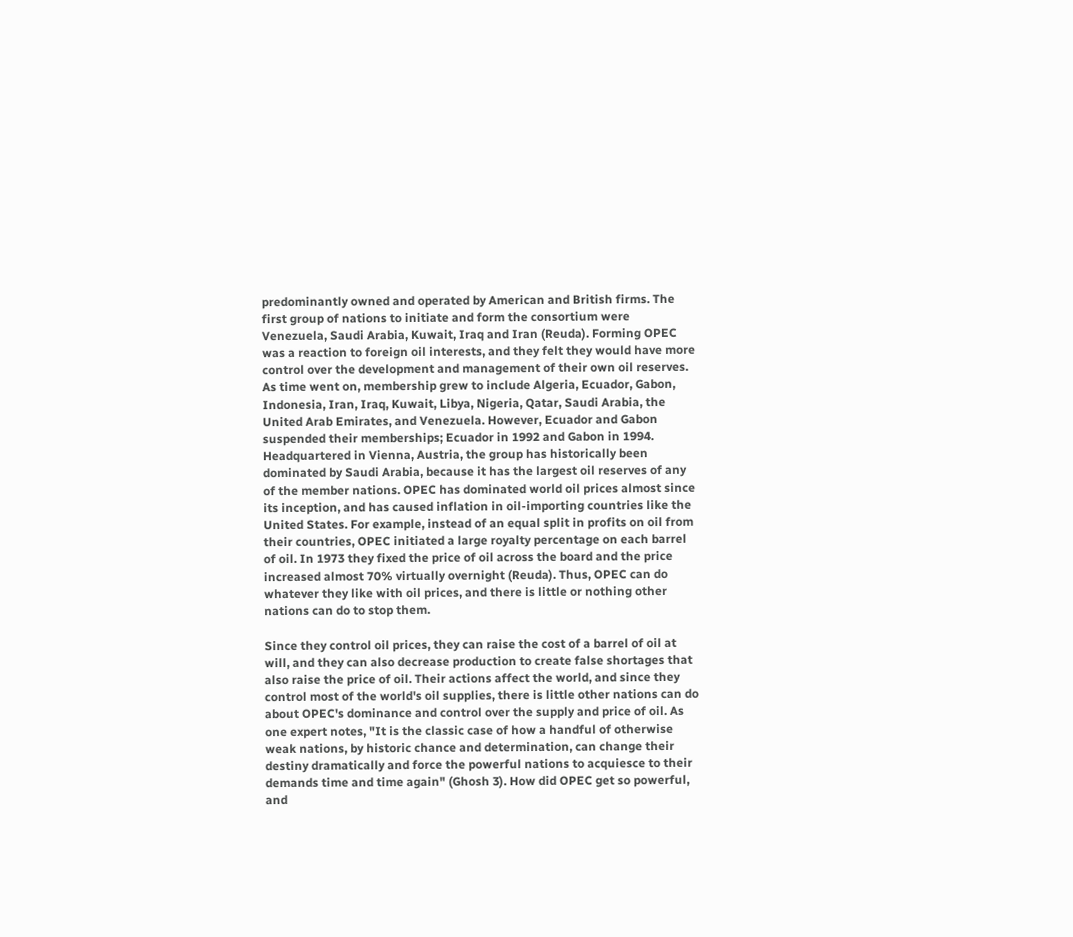predominantly owned and operated by American and British firms. The first group of nations to initiate and form the consortium were Venezuela, Saudi Arabia, Kuwait, Iraq and Iran (Reuda). Forming OPEC was a reaction to foreign oil interests, and they felt they would have more control over the development and management of their own oil reserves. As time went on, membership grew to include Algeria, Ecuador, Gabon, Indonesia, Iran, Iraq, Kuwait, Libya, Nigeria, Qatar, Saudi Arabia, the United Arab Emirates, and Venezuela. However, Ecuador and Gabon suspended their memberships; Ecuador in 1992 and Gabon in 1994. Headquartered in Vienna, Austria, the group has historically been dominated by Saudi Arabia, because it has the largest oil reserves of any of the member nations. OPEC has dominated world oil prices almost since its inception, and has caused inflation in oil-importing countries like the United States. For example, instead of an equal split in profits on oil from their countries, OPEC initiated a large royalty percentage on each barrel of oil. In 1973 they fixed the price of oil across the board and the price increased almost 70% virtually overnight (Reuda). Thus, OPEC can do whatever they like with oil prices, and there is little or nothing other nations can do to stop them.

Since they control oil prices, they can raise the cost of a barrel of oil at will, and they can also decrease production to create false shortages that also raise the price of oil. Their actions affect the world, and since they control most of the world's oil supplies, there is little other nations can do about OPEC's dominance and control over the supply and price of oil. As one expert notes, "It is the classic case of how a handful of otherwise weak nations, by historic chance and determination, can change their destiny dramatically and force the powerful nations to acquiesce to their demands time and time again" (Ghosh 3). How did OPEC get so powerful, and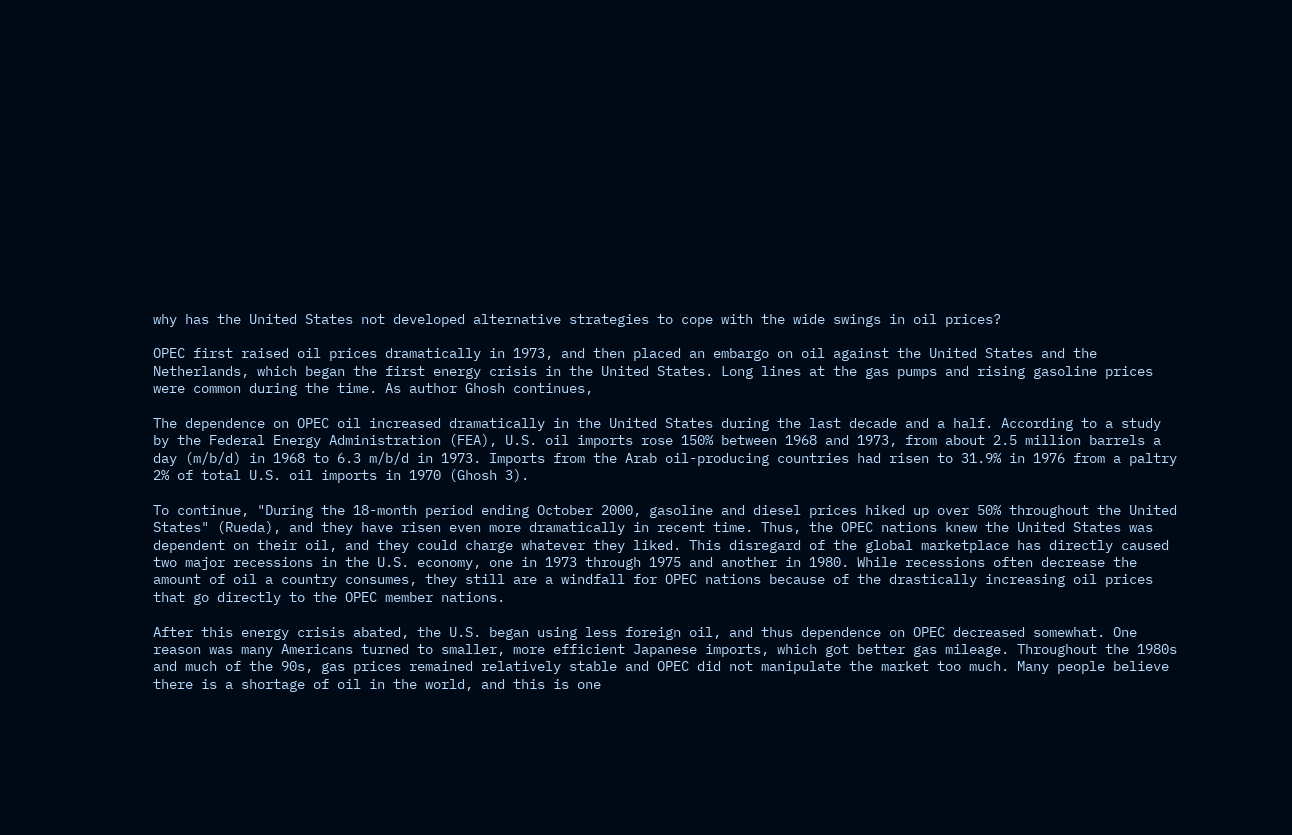why has the United States not developed alternative strategies to cope with the wide swings in oil prices?

OPEC first raised oil prices dramatically in 1973, and then placed an embargo on oil against the United States and the Netherlands, which began the first energy crisis in the United States. Long lines at the gas pumps and rising gasoline prices were common during the time. As author Ghosh continues,

The dependence on OPEC oil increased dramatically in the United States during the last decade and a half. According to a study by the Federal Energy Administration (FEA), U.S. oil imports rose 150% between 1968 and 1973, from about 2.5 million barrels a day (m/b/d) in 1968 to 6.3 m/b/d in 1973. Imports from the Arab oil-producing countries had risen to 31.9% in 1976 from a paltry 2% of total U.S. oil imports in 1970 (Ghosh 3).

To continue, "During the 18-month period ending October 2000, gasoline and diesel prices hiked up over 50% throughout the United States" (Rueda), and they have risen even more dramatically in recent time. Thus, the OPEC nations knew the United States was dependent on their oil, and they could charge whatever they liked. This disregard of the global marketplace has directly caused two major recessions in the U.S. economy, one in 1973 through 1975 and another in 1980. While recessions often decrease the amount of oil a country consumes, they still are a windfall for OPEC nations because of the drastically increasing oil prices that go directly to the OPEC member nations.

After this energy crisis abated, the U.S. began using less foreign oil, and thus dependence on OPEC decreased somewhat. One reason was many Americans turned to smaller, more efficient Japanese imports, which got better gas mileage. Throughout the 1980s and much of the 90s, gas prices remained relatively stable and OPEC did not manipulate the market too much. Many people believe there is a shortage of oil in the world, and this is one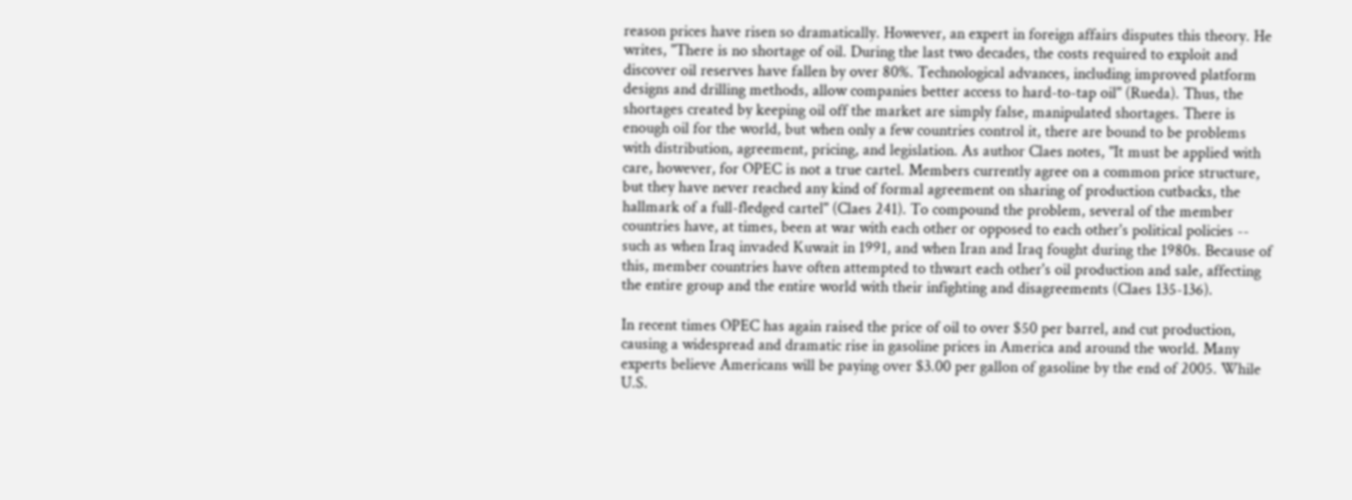reason prices have risen so dramatically. However, an expert in foreign affairs disputes this theory. He writes, "There is no shortage of oil. During the last two decades, the costs required to exploit and discover oil reserves have fallen by over 80%. Technological advances, including improved platform designs and drilling methods, allow companies better access to hard-to-tap oil" (Rueda). Thus, the shortages created by keeping oil off the market are simply false, manipulated shortages. There is enough oil for the world, but when only a few countries control it, there are bound to be problems with distribution, agreement, pricing, and legislation. As author Claes notes, "It must be applied with care, however, for OPEC is not a true cartel. Members currently agree on a common price structure, but they have never reached any kind of formal agreement on sharing of production cutbacks, the hallmark of a full-fledged cartel" (Claes 241). To compound the problem, several of the member countries have, at times, been at war with each other or opposed to each other's political policies -- such as when Iraq invaded Kuwait in 1991, and when Iran and Iraq fought during the 1980s. Because of this, member countries have often attempted to thwart each other's oil production and sale, affecting the entire group and the entire world with their infighting and disagreements (Claes 135-136).

In recent times OPEC has again raised the price of oil to over $50 per barrel, and cut production, causing a widespread and dramatic rise in gasoline prices in America and around the world. Many experts believe Americans will be paying over $3.00 per gallon of gasoline by the end of 2005. While U.S.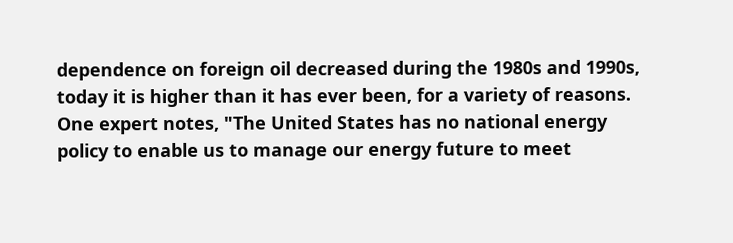dependence on foreign oil decreased during the 1980s and 1990s, today it is higher than it has ever been, for a variety of reasons. One expert notes, "The United States has no national energy policy to enable us to manage our energy future to meet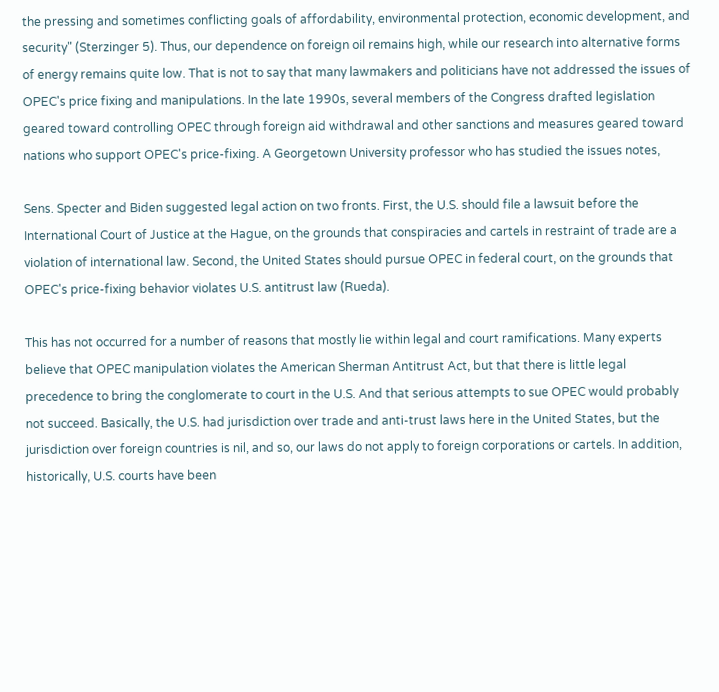the pressing and sometimes conflicting goals of affordability, environmental protection, economic development, and security" (Sterzinger 5). Thus, our dependence on foreign oil remains high, while our research into alternative forms of energy remains quite low. That is not to say that many lawmakers and politicians have not addressed the issues of OPEC's price fixing and manipulations. In the late 1990s, several members of the Congress drafted legislation geared toward controlling OPEC through foreign aid withdrawal and other sanctions and measures geared toward nations who support OPEC's price-fixing. A Georgetown University professor who has studied the issues notes,

Sens. Specter and Biden suggested legal action on two fronts. First, the U.S. should file a lawsuit before the International Court of Justice at the Hague, on the grounds that conspiracies and cartels in restraint of trade are a violation of international law. Second, the United States should pursue OPEC in federal court, on the grounds that OPEC's price-fixing behavior violates U.S. antitrust law (Rueda).

This has not occurred for a number of reasons that mostly lie within legal and court ramifications. Many experts believe that OPEC manipulation violates the American Sherman Antitrust Act, but that there is little legal precedence to bring the conglomerate to court in the U.S. And that serious attempts to sue OPEC would probably not succeed. Basically, the U.S. had jurisdiction over trade and anti-trust laws here in the United States, but the jurisdiction over foreign countries is nil, and so, our laws do not apply to foreign corporations or cartels. In addition, historically, U.S. courts have been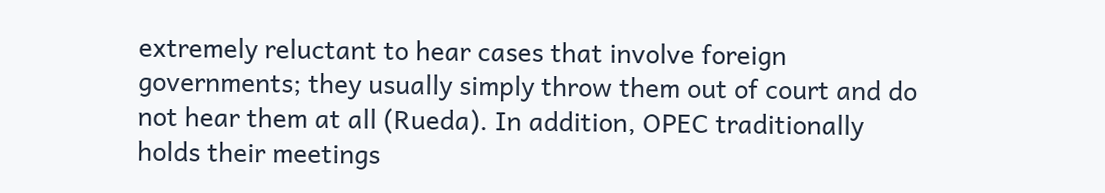extremely reluctant to hear cases that involve foreign governments; they usually simply throw them out of court and do not hear them at all (Rueda). In addition, OPEC traditionally holds their meetings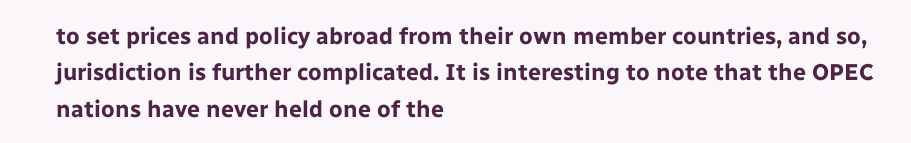to set prices and policy abroad from their own member countries, and so, jurisdiction is further complicated. It is interesting to note that the OPEC nations have never held one of the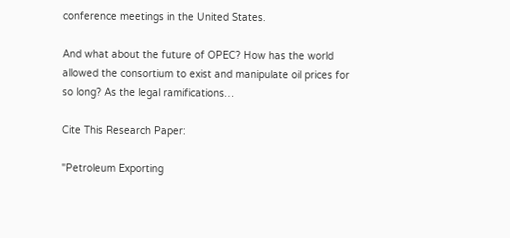conference meetings in the United States.

And what about the future of OPEC? How has the world allowed the consortium to exist and manipulate oil prices for so long? As the legal ramifications…

Cite This Research Paper:

"Petroleum Exporting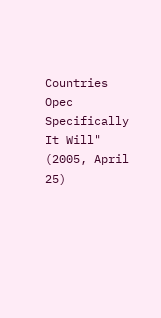Countries Opec Specifically It Will" (2005, April 25)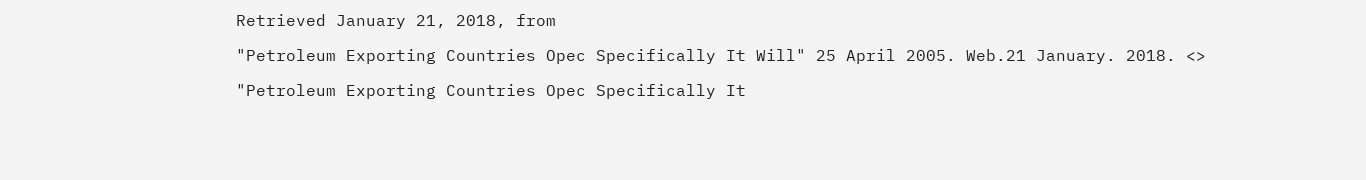Retrieved January 21, 2018, from

"Petroleum Exporting Countries Opec Specifically It Will" 25 April 2005. Web.21 January. 2018. <>

"Petroleum Exporting Countries Opec Specifically It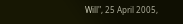Will", 25 April 2005,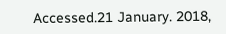Accessed.21 January. 2018,